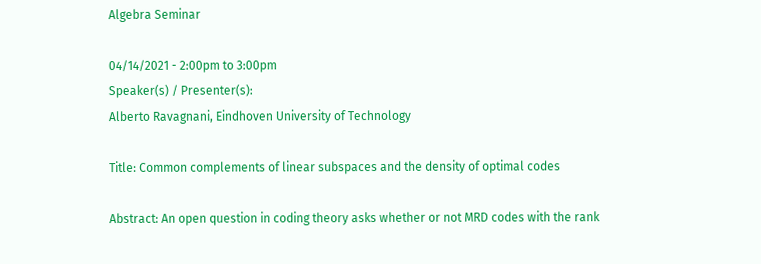Algebra Seminar

04/14/2021 - 2:00pm to 3:00pm
Speaker(s) / Presenter(s):
Alberto Ravagnani, Eindhoven University of Technology

Title: Common complements of linear subspaces and the density of optimal codes

Abstract: An open question in coding theory asks whether or not MRD codes with the rank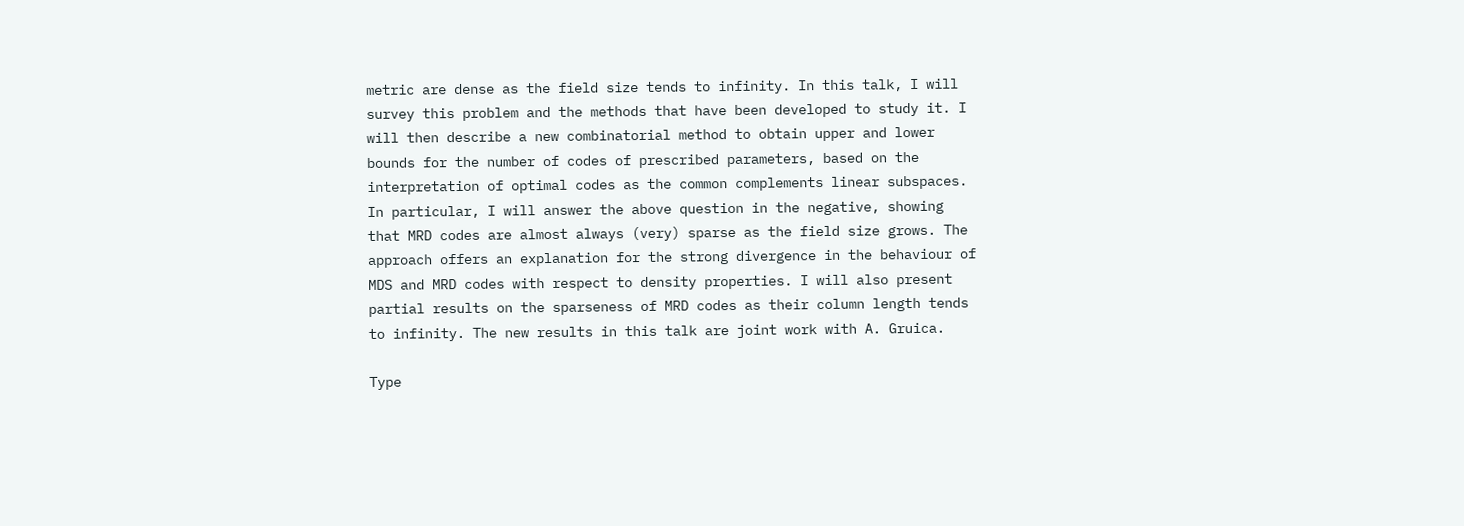metric are dense as the field size tends to infinity. In this talk, I will survey this problem and the methods that have been developed to study it. I will then describe a new combinatorial method to obtain upper and lower bounds for the number of codes of prescribed parameters, based on the interpretation of optimal codes as the common complements linear subspaces. In particular, I will answer the above question in the negative, showing that MRD codes are almost always (very) sparse as the field size grows. The approach offers an explanation for the strong divergence in the behaviour of MDS and MRD codes with respect to density properties. I will also present partial results on the sparseness of MRD codes as their column length tends to infinity. The new results in this talk are joint work with A. Gruica.

Type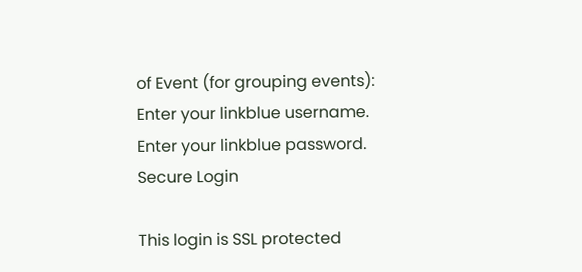of Event (for grouping events):
Enter your linkblue username.
Enter your linkblue password.
Secure Login

This login is SSL protected